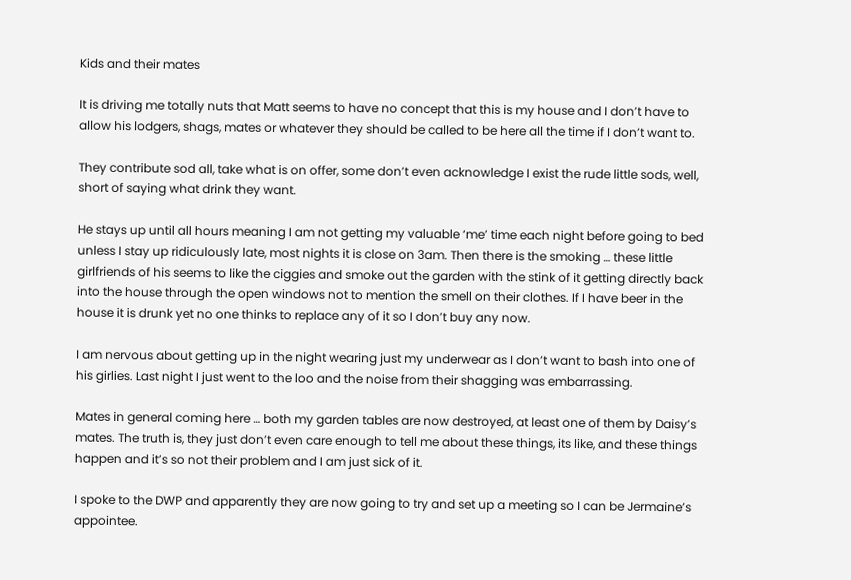Kids and their mates

It is driving me totally nuts that Matt seems to have no concept that this is my house and I don’t have to allow his lodgers, shags, mates or whatever they should be called to be here all the time if I don’t want to.

They contribute sod all, take what is on offer, some don’t even acknowledge I exist the rude little sods, well, short of saying what drink they want.

He stays up until all hours meaning I am not getting my valuable ‘me’ time each night before going to bed unless I stay up ridiculously late, most nights it is close on 3am. Then there is the smoking … these little girlfriends of his seems to like the ciggies and smoke out the garden with the stink of it getting directly back into the house through the open windows not to mention the smell on their clothes. If I have beer in the house it is drunk yet no one thinks to replace any of it so I don’t buy any now.

I am nervous about getting up in the night wearing just my underwear as I don’t want to bash into one of his girlies. Last night I just went to the loo and the noise from their shagging was embarrassing.

Mates in general coming here … both my garden tables are now destroyed, at least one of them by Daisy’s mates. The truth is, they just don’t even care enough to tell me about these things, its like, and these things happen and it’s so not their problem and I am just sick of it.

I spoke to the DWP and apparently they are now going to try and set up a meeting so I can be Jermaine’s appointee.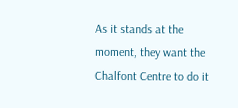As it stands at the moment, they want the Chalfont Centre to do it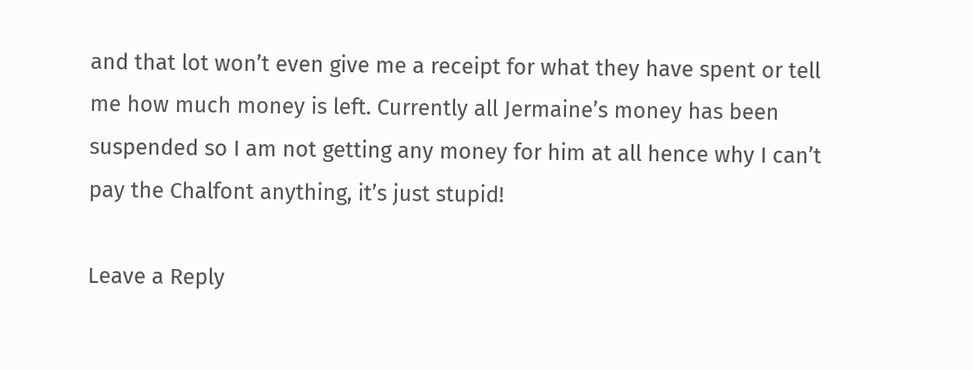and that lot won’t even give me a receipt for what they have spent or tell me how much money is left. Currently all Jermaine’s money has been suspended so I am not getting any money for him at all hence why I can’t pay the Chalfont anything, it’s just stupid!

Leave a Reply